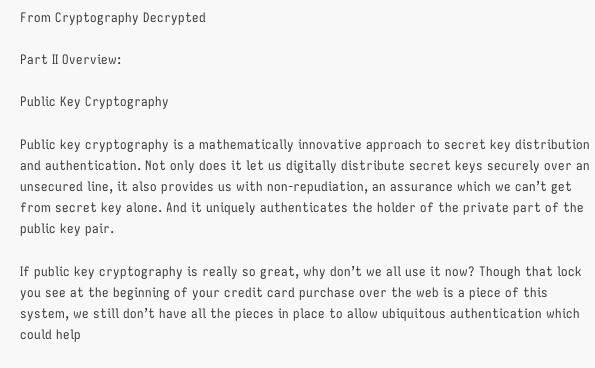From Cryptography Decrypted

Part II Overview:

Public Key Cryptography

Public key cryptography is a mathematically innovative approach to secret key distribution and authentication. Not only does it let us digitally distribute secret keys securely over an unsecured line, it also provides us with non-repudiation, an assurance which we can’t get from secret key alone. And it uniquely authenticates the holder of the private part of the public key pair.

If public key cryptography is really so great, why don’t we all use it now? Though that lock you see at the beginning of your credit card purchase over the web is a piece of this system, we still don’t have all the pieces in place to allow ubiquitous authentication which could help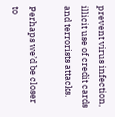prevent virus infection, illicit use of credit cards and terrorists attacks.

Perhaps we’d be closer to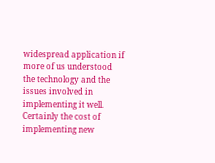widespread application if more of us understood the technology and the issues involved in implementing it well. Certainly the cost of implementing new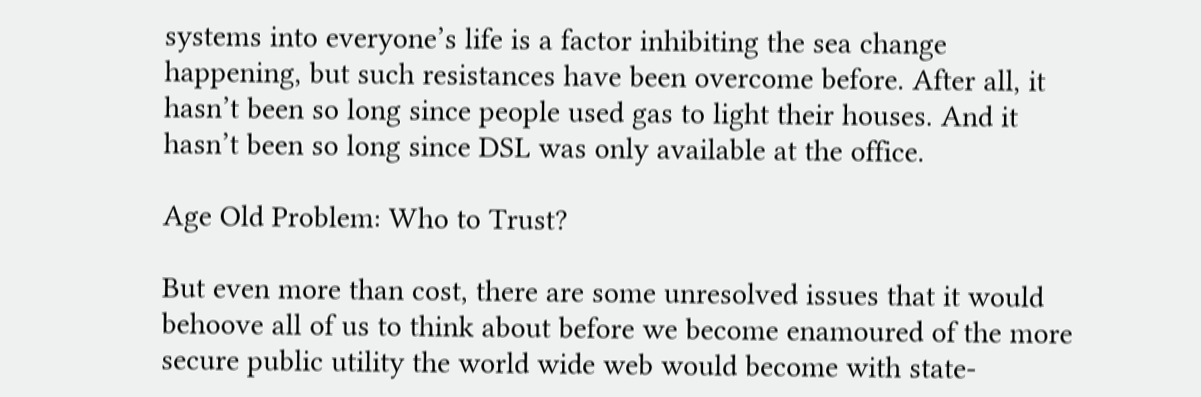systems into everyone’s life is a factor inhibiting the sea change happening, but such resistances have been overcome before. After all, it hasn’t been so long since people used gas to light their houses. And it hasn’t been so long since DSL was only available at the office.

Age Old Problem: Who to Trust?

But even more than cost, there are some unresolved issues that it would behoove all of us to think about before we become enamoured of the more secure public utility the world wide web would become with state-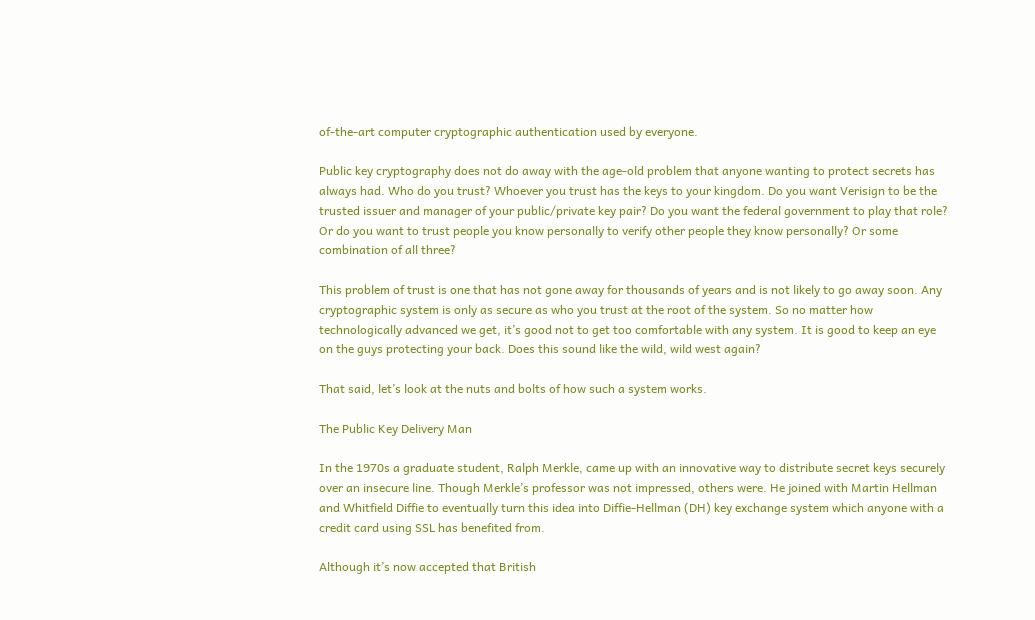of-the-art computer cryptographic authentication used by everyone.

Public key cryptography does not do away with the age-old problem that anyone wanting to protect secrets has always had. Who do you trust? Whoever you trust has the keys to your kingdom. Do you want Verisign to be the trusted issuer and manager of your public/private key pair? Do you want the federal government to play that role? Or do you want to trust people you know personally to verify other people they know personally? Or some combination of all three?

This problem of trust is one that has not gone away for thousands of years and is not likely to go away soon. Any cryptographic system is only as secure as who you trust at the root of the system. So no matter how technologically advanced we get, it’s good not to get too comfortable with any system. It is good to keep an eye on the guys protecting your back. Does this sound like the wild, wild west again?

That said, let’s look at the nuts and bolts of how such a system works.

The Public Key Delivery Man

In the 1970s a graduate student, Ralph Merkle, came up with an innovative way to distribute secret keys securely over an insecure line. Though Merkle’s professor was not impressed, others were. He joined with Martin Hellman and Whitfield Diffie to eventually turn this idea into Diffie-Hellman (DH) key exchange system which anyone with a credit card using SSL has benefited from.

Although it’s now accepted that British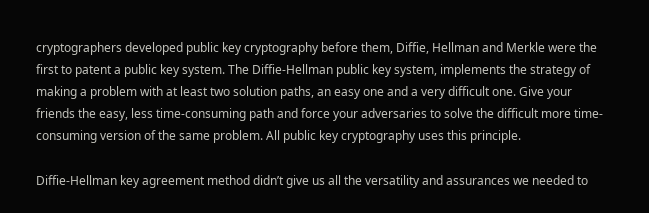cryptographers developed public key cryptography before them, Diffie, Hellman and Merkle were the first to patent a public key system. The Diffie-Hellman public key system, implements the strategy of making a problem with at least two solution paths, an easy one and a very difficult one. Give your friends the easy, less time-consuming path and force your adversaries to solve the difficult more time-consuming version of the same problem. All public key cryptography uses this principle.

Diffie-Hellman key agreement method didn’t give us all the versatility and assurances we needed to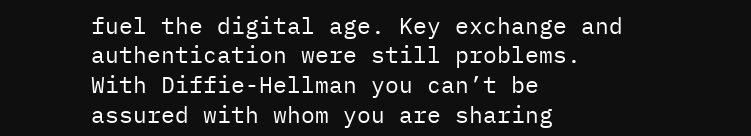fuel the digital age. Key exchange and authentication were still problems. With Diffie-Hellman you can’t be assured with whom you are sharing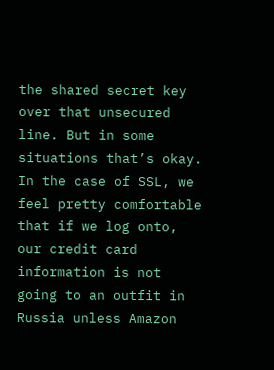the shared secret key over that unsecured line. But in some situations that’s okay. In the case of SSL, we feel pretty comfortable that if we log onto, our credit card information is not going to an outfit in Russia unless Amazon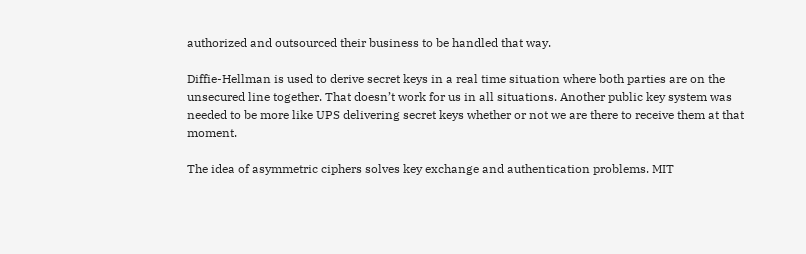authorized and outsourced their business to be handled that way.

Diffie-Hellman is used to derive secret keys in a real time situation where both parties are on the unsecured line together. That doesn’t work for us in all situations. Another public key system was needed to be more like UPS delivering secret keys whether or not we are there to receive them at that moment.

The idea of asymmetric ciphers solves key exchange and authentication problems. MIT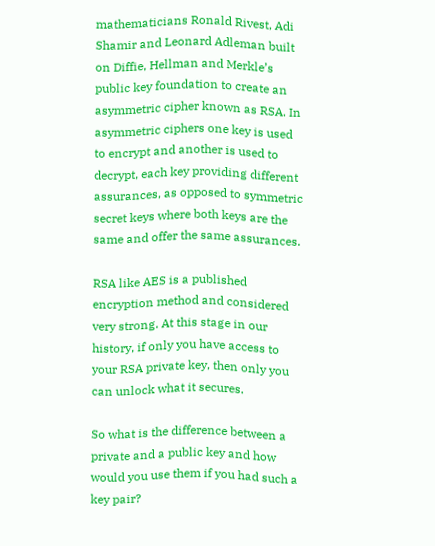mathematicians Ronald Rivest, Adi Shamir and Leonard Adleman built on Diffie, Hellman and Merkle’s public key foundation to create an asymmetric cipher known as RSA. In asymmetric ciphers one key is used to encrypt and another is used to decrypt, each key providing different assurances, as opposed to symmetric secret keys where both keys are the same and offer the same assurances.

RSA like AES is a published encryption method and considered very strong. At this stage in our history, if only you have access to your RSA private key, then only you can unlock what it secures.

So what is the difference between a private and a public key and how would you use them if you had such a key pair?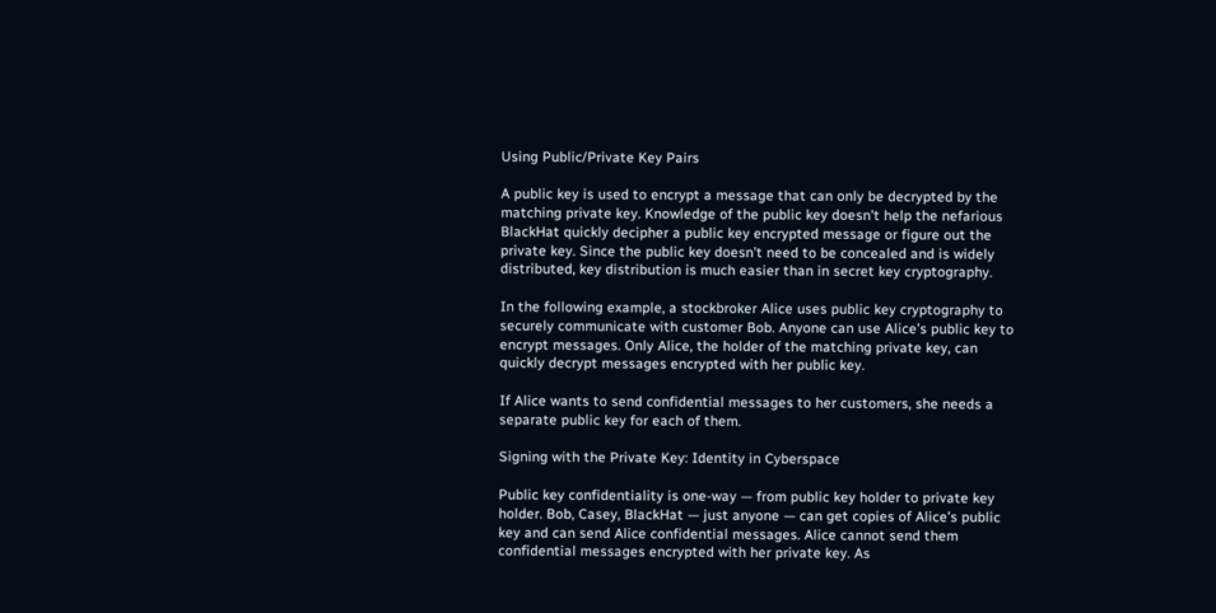Using Public/Private Key Pairs

A public key is used to encrypt a message that can only be decrypted by the matching private key. Knowledge of the public key doesn’t help the nefarious BlackHat quickly decipher a public key encrypted message or figure out the private key. Since the public key doesn’t need to be concealed and is widely distributed, key distribution is much easier than in secret key cryptography.

In the following example, a stockbroker Alice uses public key cryptography to securely communicate with customer Bob. Anyone can use Alice’s public key to encrypt messages. Only Alice, the holder of the matching private key, can quickly decrypt messages encrypted with her public key.

If Alice wants to send confidential messages to her customers, she needs a separate public key for each of them.

Signing with the Private Key: Identity in Cyberspace

Public key confidentiality is one-way — from public key holder to private key holder. Bob, Casey, BlackHat — just anyone — can get copies of Alice’s public key and can send Alice confidential messages. Alice cannot send them confidential messages encrypted with her private key. As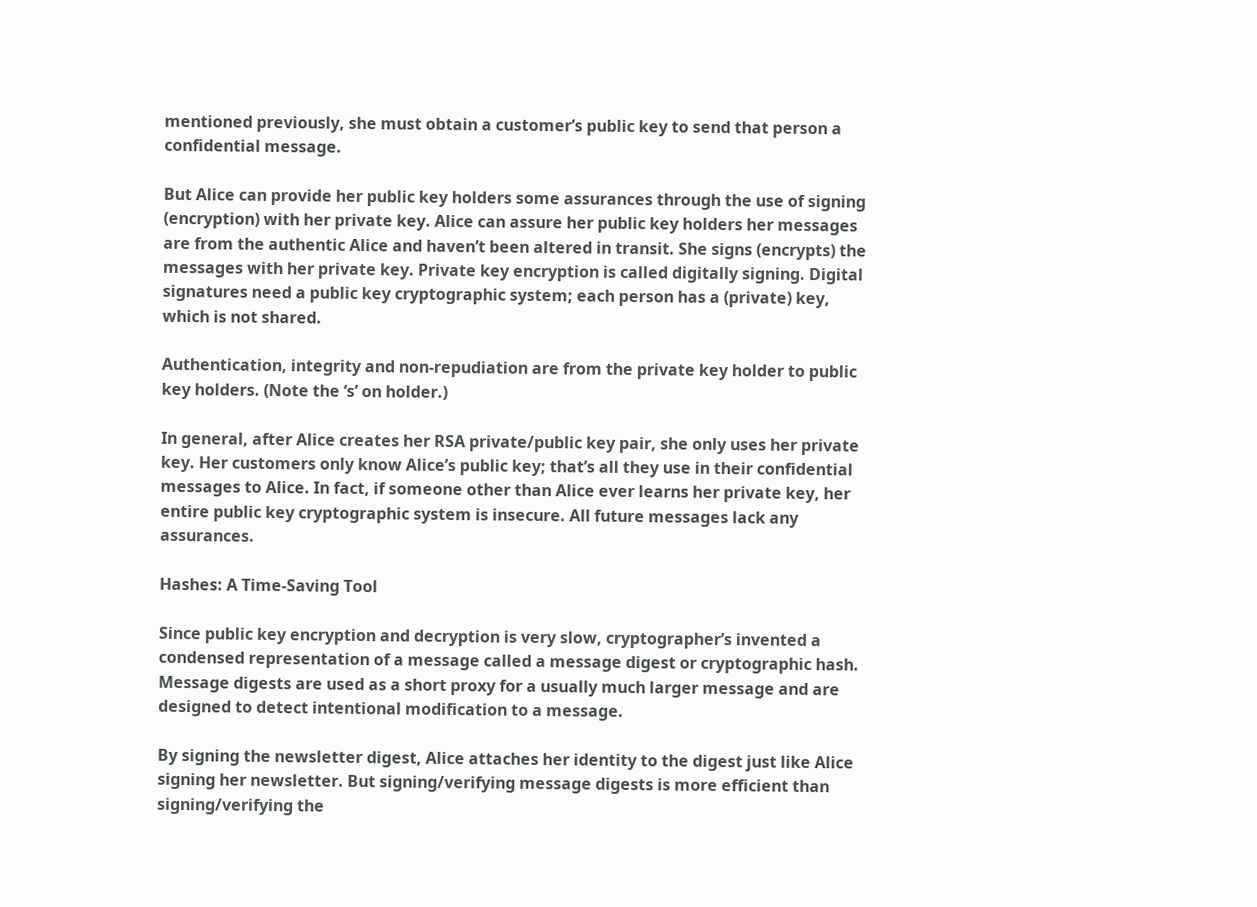mentioned previously, she must obtain a customer’s public key to send that person a confidential message.

But Alice can provide her public key holders some assurances through the use of signing (encryption) with her private key. Alice can assure her public key holders her messages are from the authentic Alice and haven’t been altered in transit. She signs (encrypts) the messages with her private key. Private key encryption is called digitally signing. Digital signatures need a public key cryptographic system; each person has a (private) key, which is not shared.

Authentication, integrity and non-repudiation are from the private key holder to public key holders. (Note the ‘s’ on holder.)

In general, after Alice creates her RSA private/public key pair, she only uses her private key. Her customers only know Alice’s public key; that’s all they use in their confidential messages to Alice. In fact, if someone other than Alice ever learns her private key, her entire public key cryptographic system is insecure. All future messages lack any assurances.

Hashes: A Time-Saving Tool

Since public key encryption and decryption is very slow, cryptographer’s invented a condensed representation of a message called a message digest or cryptographic hash. Message digests are used as a short proxy for a usually much larger message and are designed to detect intentional modification to a message.

By signing the newsletter digest, Alice attaches her identity to the digest just like Alice signing her newsletter. But signing/verifying message digests is more efficient than signing/verifying the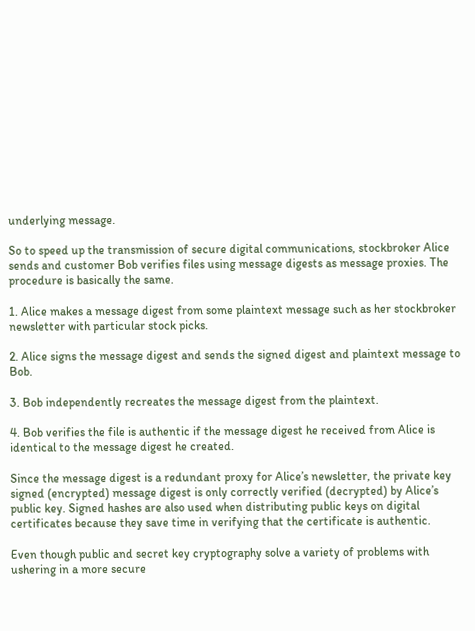underlying message.

So to speed up the transmission of secure digital communications, stockbroker Alice sends and customer Bob verifies files using message digests as message proxies. The procedure is basically the same.

1. Alice makes a message digest from some plaintext message such as her stockbroker newsletter with particular stock picks.

2. Alice signs the message digest and sends the signed digest and plaintext message to Bob.

3. Bob independently recreates the message digest from the plaintext.

4. Bob verifies the file is authentic if the message digest he received from Alice is identical to the message digest he created.

Since the message digest is a redundant proxy for Alice’s newsletter, the private key signed (encrypted) message digest is only correctly verified (decrypted) by Alice’s public key. Signed hashes are also used when distributing public keys on digital certificates because they save time in verifying that the certificate is authentic.

Even though public and secret key cryptography solve a variety of problems with ushering in a more secure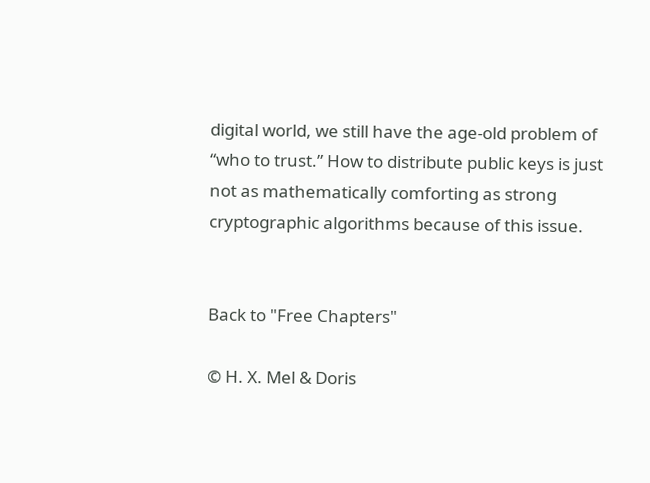digital world, we still have the age-old problem of “who to trust.” How to distribute public keys is just not as mathematically comforting as strong cryptographic algorithms because of this issue.


Back to "Free Chapters"

© H. X. Mel & Doris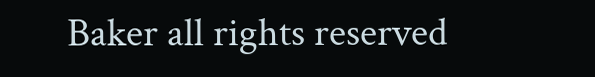Baker all rights reserved